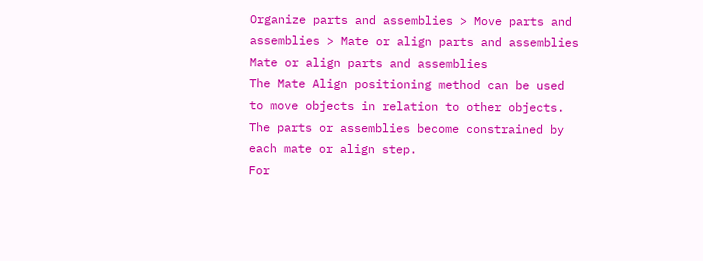Organize parts and assemblies > Move parts and assemblies > Mate or align parts and assemblies
Mate or align parts and assemblies
The Mate Align positioning method can be used to move objects in relation to other objects. The parts or assemblies become constrained by each mate or align step.
For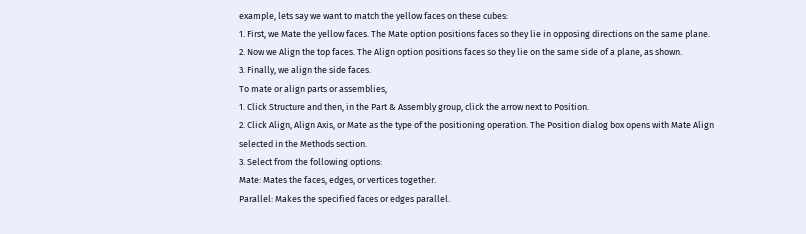example, lets say we want to match the yellow faces on these cubes:
1. First, we Mate the yellow faces. The Mate option positions faces so they lie in opposing directions on the same plane.
2. Now we Align the top faces. The Align option positions faces so they lie on the same side of a plane, as shown.
3. Finally, we align the side faces.
To mate or align parts or assemblies,
1. Click Structure and then, in the Part & Assembly group, click the arrow next to Position.
2. Click Align, Align Axis, or Mate as the type of the positioning operation. The Position dialog box opens with Mate Align selected in the Methods section.
3. Select from the following options:
Mate: Mates the faces, edges, or vertices together.
Parallel: Makes the specified faces or edges parallel.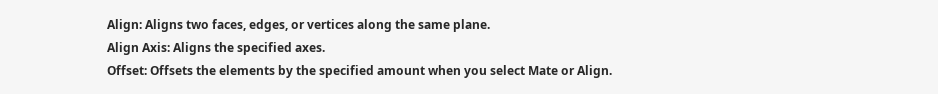Align: Aligns two faces, edges, or vertices along the same plane.
Align Axis: Aligns the specified axes.
Offset: Offsets the elements by the specified amount when you select Mate or Align.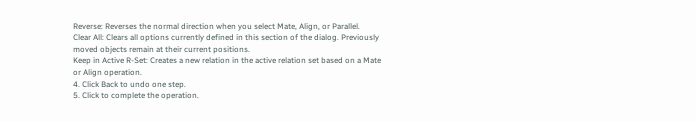Reverse: Reverses the normal direction when you select Mate, Align, or Parallel.
Clear All: Clears all options currently defined in this section of the dialog. Previously moved objects remain at their current positions.
Keep in Active R-Set: Creates a new relation in the active relation set based on a Mate or Align operation.
4. Click Back to undo one step.
5. Click to complete the operation.